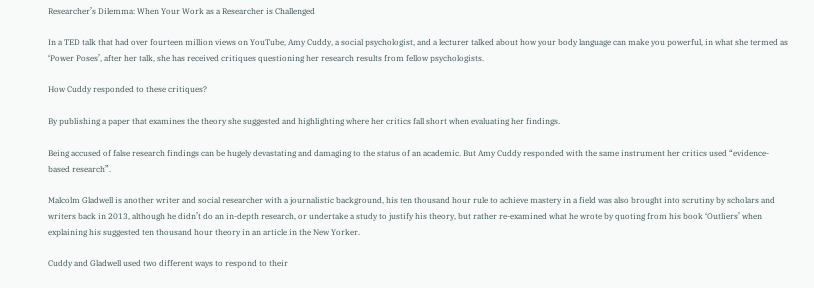Researcher’s Dilemma: When Your Work as a Researcher is Challenged

In a TED talk that had over fourteen million views on YouTube, Amy Cuddy, a social psychologist, and a lecturer talked about how your body language can make you powerful, in what she termed as ‘Power Poses’, after her talk, she has received critiques questioning her research results from fellow psychologists.

How Cuddy responded to these critiques?

By publishing a paper that examines the theory she suggested and highlighting where her critics fall short when evaluating her findings.

Being accused of false research findings can be hugely devastating and damaging to the status of an academic. But Amy Cuddy responded with the same instrument her critics used “evidence-based research”.

Malcolm Gladwell is another writer and social researcher with a journalistic background, his ten thousand hour rule to achieve mastery in a field was also brought into scrutiny by scholars and writers back in 2013, although he didn’t do an in-depth research, or undertake a study to justify his theory, but rather re-examined what he wrote by quoting from his book ‘Outliers’ when explaining his suggested ten thousand hour theory in an article in the New Yorker.

Cuddy and Gladwell used two different ways to respond to their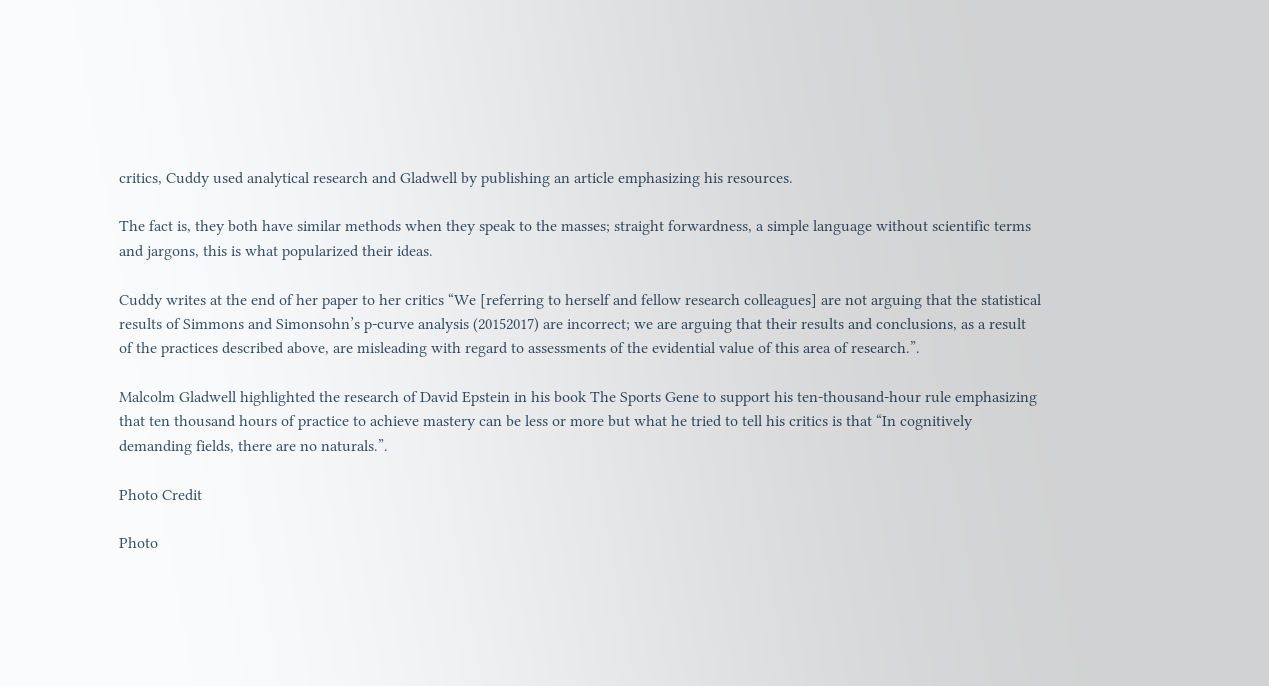critics, Cuddy used analytical research and Gladwell by publishing an article emphasizing his resources.

The fact is, they both have similar methods when they speak to the masses; straight forwardness, a simple language without scientific terms and jargons, this is what popularized their ideas.

Cuddy writes at the end of her paper to her critics “We [referring to herself and fellow research colleagues] are not arguing that the statistical results of Simmons and Simonsohn’s p-curve analysis (20152017) are incorrect; we are arguing that their results and conclusions, as a result of the practices described above, are misleading with regard to assessments of the evidential value of this area of research.”.

Malcolm Gladwell highlighted the research of David Epstein in his book The Sports Gene to support his ten-thousand-hour rule emphasizing that ten thousand hours of practice to achieve mastery can be less or more but what he tried to tell his critics is that “In cognitively demanding fields, there are no naturals.”.

Photo Credit

Photo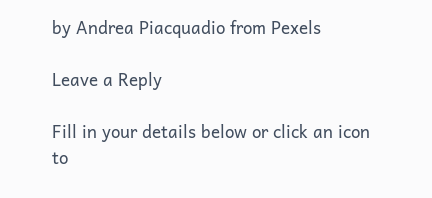by Andrea Piacquadio from Pexels

Leave a Reply

Fill in your details below or click an icon to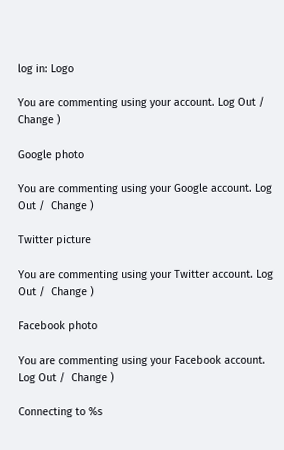log in: Logo

You are commenting using your account. Log Out /  Change )

Google photo

You are commenting using your Google account. Log Out /  Change )

Twitter picture

You are commenting using your Twitter account. Log Out /  Change )

Facebook photo

You are commenting using your Facebook account. Log Out /  Change )

Connecting to %s